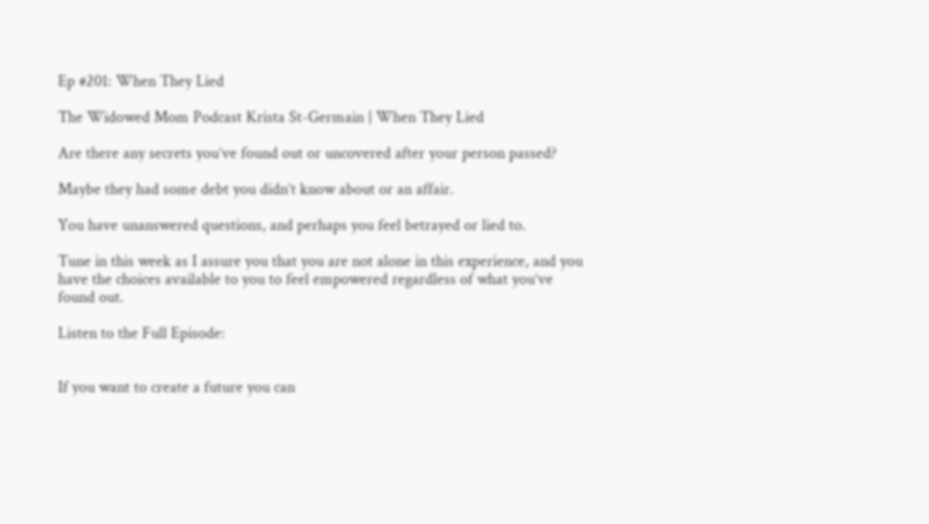Ep #201: When They Lied

The Widowed Mom Podcast Krista St-Germain | When They Lied

Are there any secrets you’ve found out or uncovered after your person passed?

Maybe they had some debt you didn’t know about or an affair.

You have unanswered questions, and perhaps you feel betrayed or lied to.

Tune in this week as I assure you that you are not alone in this experience, and you have the choices available to you to feel empowered regardless of what you’ve found out.

Listen to the Full Episode:


If you want to create a future you can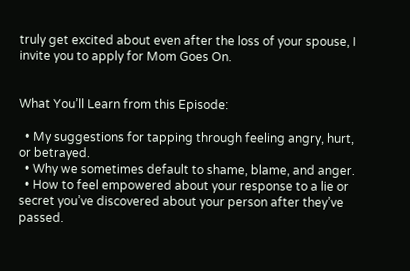truly get excited about even after the loss of your spouse, I invite you to apply for Mom Goes On.


What You’ll Learn from this Episode:

  • My suggestions for tapping through feeling angry, hurt, or betrayed.
  • Why we sometimes default to shame, blame, and anger.
  • How to feel empowered about your response to a lie or secret you’ve discovered about your person after they’ve passed.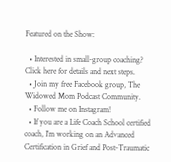Featured on the Show:

  • Interested in small-group coaching? Click here for details and next steps.
  • Join my free Facebook group, The Widowed Mom Podcast Community.
  • Follow me on Instagram!
  • If you are a Life Coach School certified coach, I’m working on an Advanced Certification in Grief and Post-Traumatic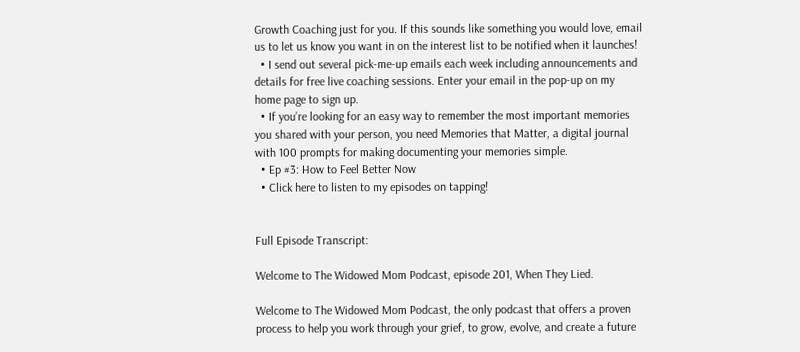Growth Coaching just for you. If this sounds like something you would love, email us to let us know you want in on the interest list to be notified when it launches!
  • I send out several pick-me-up emails each week including announcements and details for free live coaching sessions. Enter your email in the pop-up on my home page to sign up.
  • If you’re looking for an easy way to remember the most important memories you shared with your person, you need Memories that Matter, a digital journal with 100 prompts for making documenting your memories simple.
  • Ep #3: How to Feel Better Now
  • Click here to listen to my episodes on tapping!


Full Episode Transcript:

Welcome to The Widowed Mom Podcast, episode 201, When They Lied.

Welcome to The Widowed Mom Podcast, the only podcast that offers a proven process to help you work through your grief, to grow, evolve, and create a future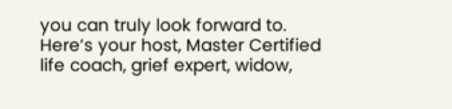you can truly look forward to. Here’s your host, Master Certified life coach, grief expert, widow,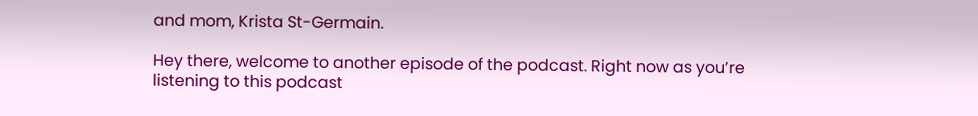and mom, Krista St-Germain.

Hey there, welcome to another episode of the podcast. Right now as you’re listening to this podcast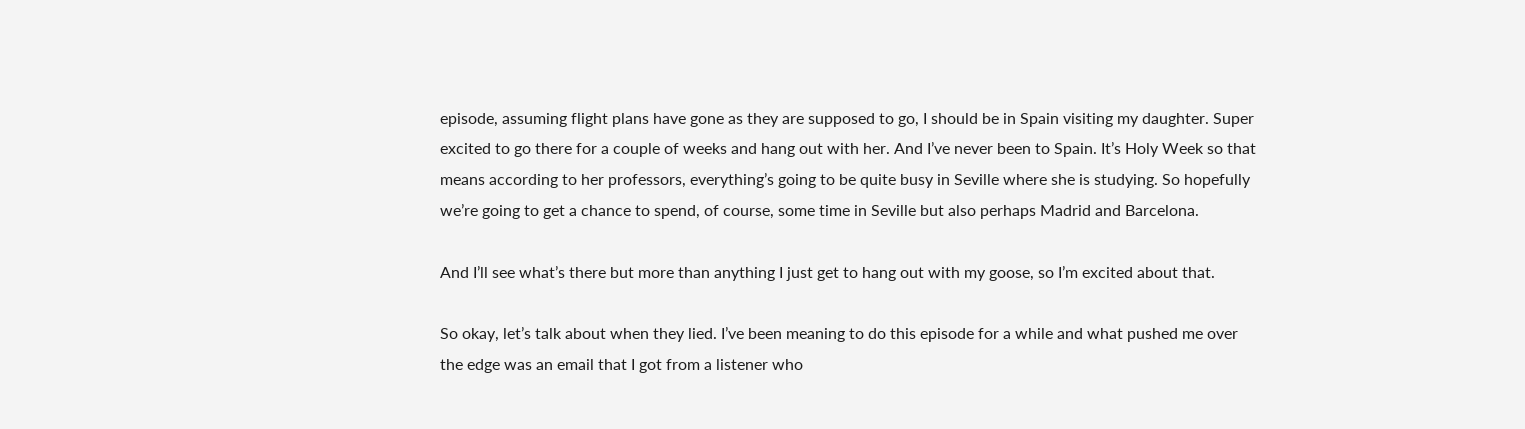episode, assuming flight plans have gone as they are supposed to go, I should be in Spain visiting my daughter. Super excited to go there for a couple of weeks and hang out with her. And I’ve never been to Spain. It’s Holy Week so that means according to her professors, everything’s going to be quite busy in Seville where she is studying. So hopefully we’re going to get a chance to spend, of course, some time in Seville but also perhaps Madrid and Barcelona.

And I’ll see what’s there but more than anything I just get to hang out with my goose, so I’m excited about that.

So okay, let’s talk about when they lied. I’ve been meaning to do this episode for a while and what pushed me over the edge was an email that I got from a listener who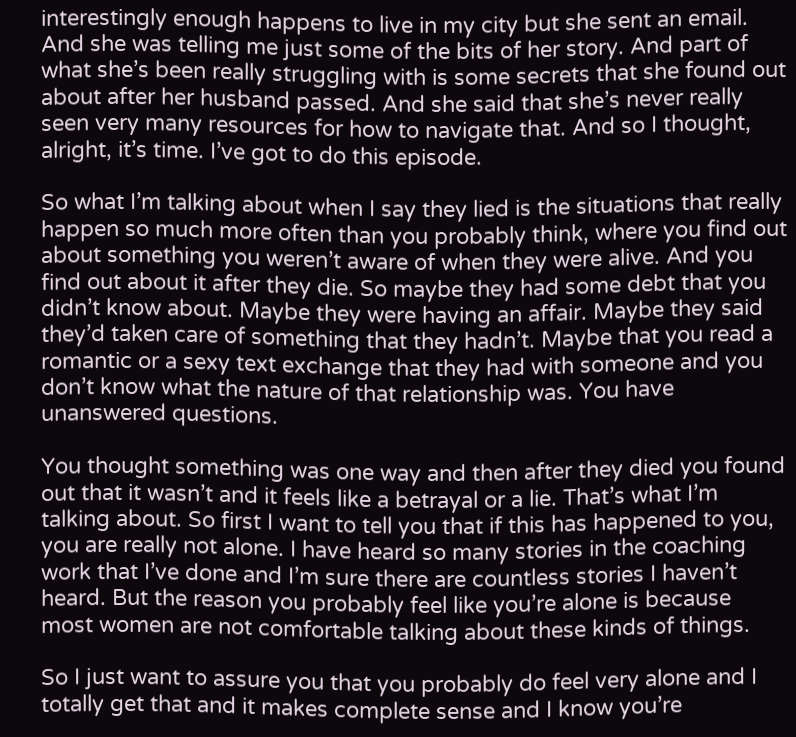interestingly enough happens to live in my city but she sent an email. And she was telling me just some of the bits of her story. And part of what she’s been really struggling with is some secrets that she found out about after her husband passed. And she said that she’s never really seen very many resources for how to navigate that. And so I thought, alright, it’s time. I’ve got to do this episode.

So what I’m talking about when I say they lied is the situations that really happen so much more often than you probably think, where you find out about something you weren’t aware of when they were alive. And you find out about it after they die. So maybe they had some debt that you didn’t know about. Maybe they were having an affair. Maybe they said they’d taken care of something that they hadn’t. Maybe that you read a romantic or a sexy text exchange that they had with someone and you don’t know what the nature of that relationship was. You have unanswered questions.

You thought something was one way and then after they died you found out that it wasn’t and it feels like a betrayal or a lie. That’s what I’m talking about. So first I want to tell you that if this has happened to you, you are really not alone. I have heard so many stories in the coaching work that I’ve done and I’m sure there are countless stories I haven’t heard. But the reason you probably feel like you’re alone is because most women are not comfortable talking about these kinds of things.

So I just want to assure you that you probably do feel very alone and I totally get that and it makes complete sense and I know you’re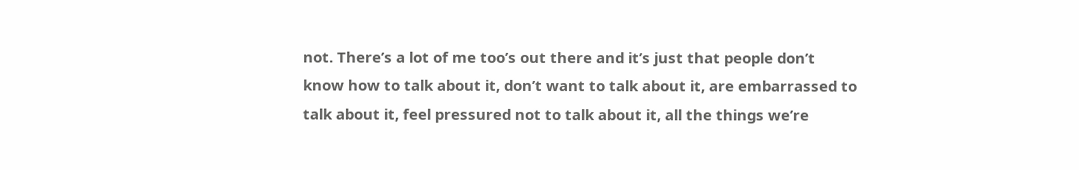not. There’s a lot of me too’s out there and it’s just that people don’t know how to talk about it, don’t want to talk about it, are embarrassed to talk about it, feel pressured not to talk about it, all the things we’re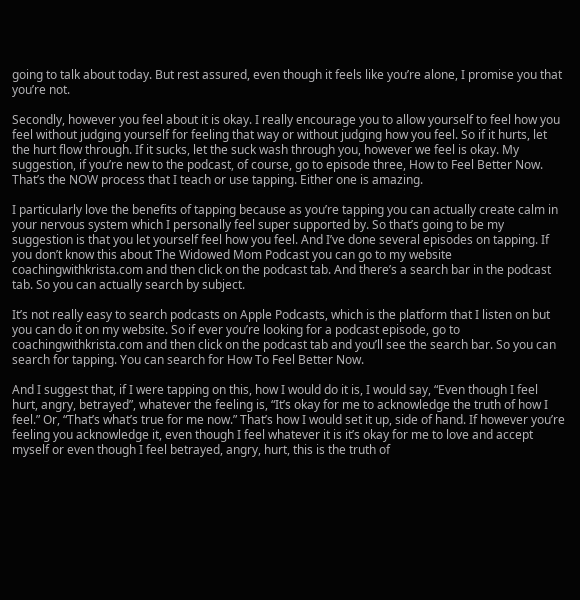going to talk about today. But rest assured, even though it feels like you’re alone, I promise you that you’re not.

Secondly, however you feel about it is okay. I really encourage you to allow yourself to feel how you feel without judging yourself for feeling that way or without judging how you feel. So if it hurts, let the hurt flow through. If it sucks, let the suck wash through you, however we feel is okay. My suggestion, if you’re new to the podcast, of course, go to episode three, How to Feel Better Now. That’s the NOW process that I teach or use tapping. Either one is amazing.

I particularly love the benefits of tapping because as you’re tapping you can actually create calm in your nervous system which I personally feel super supported by. So that’s going to be my suggestion is that you let yourself feel how you feel. And I’ve done several episodes on tapping. If you don’t know this about The Widowed Mom Podcast you can go to my website coachingwithkrista.com and then click on the podcast tab. And there’s a search bar in the podcast tab. So you can actually search by subject.

It’s not really easy to search podcasts on Apple Podcasts, which is the platform that I listen on but you can do it on my website. So if ever you’re looking for a podcast episode, go to coachingwithkrista.com and then click on the podcast tab and you’ll see the search bar. So you can search for tapping. You can search for How To Feel Better Now.

And I suggest that, if I were tapping on this, how I would do it is, I would say, “Even though I feel hurt, angry, betrayed”, whatever the feeling is, “It’s okay for me to acknowledge the truth of how I feel.” Or, “That’s what’s true for me now.” That’s how I would set it up, side of hand. If however you’re feeling you acknowledge it, even though I feel whatever it is it’s okay for me to love and accept myself or even though I feel betrayed, angry, hurt, this is the truth of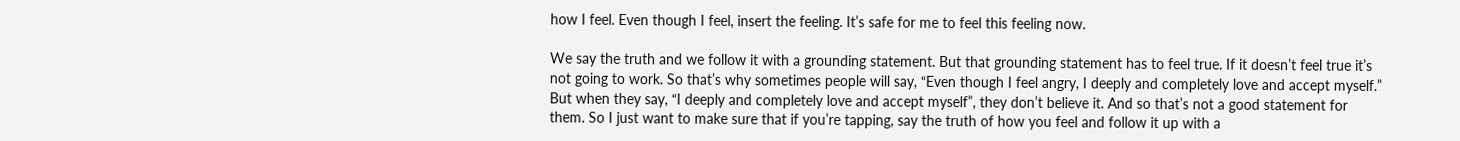how I feel. Even though I feel, insert the feeling. It’s safe for me to feel this feeling now.

We say the truth and we follow it with a grounding statement. But that grounding statement has to feel true. If it doesn’t feel true it’s not going to work. So that’s why sometimes people will say, “Even though I feel angry, I deeply and completely love and accept myself.” But when they say, “I deeply and completely love and accept myself”, they don’t believe it. And so that’s not a good statement for them. So I just want to make sure that if you’re tapping, say the truth of how you feel and follow it up with a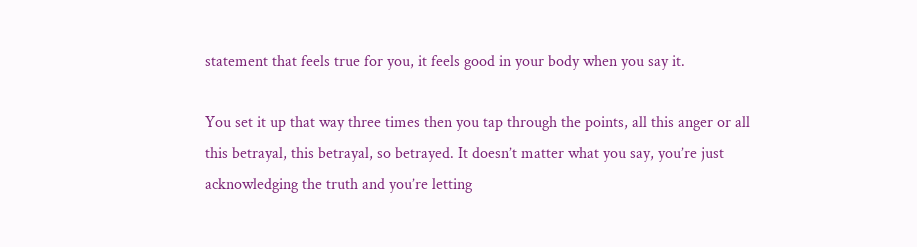statement that feels true for you, it feels good in your body when you say it.

You set it up that way three times then you tap through the points, all this anger or all this betrayal, this betrayal, so betrayed. It doesn’t matter what you say, you’re just acknowledging the truth and you’re letting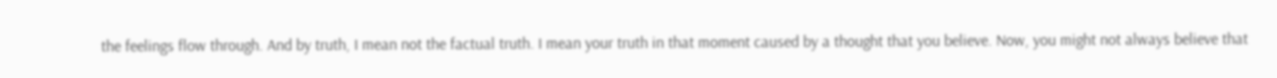the feelings flow through. And by truth, I mean not the factual truth. I mean your truth in that moment caused by a thought that you believe. Now, you might not always believe that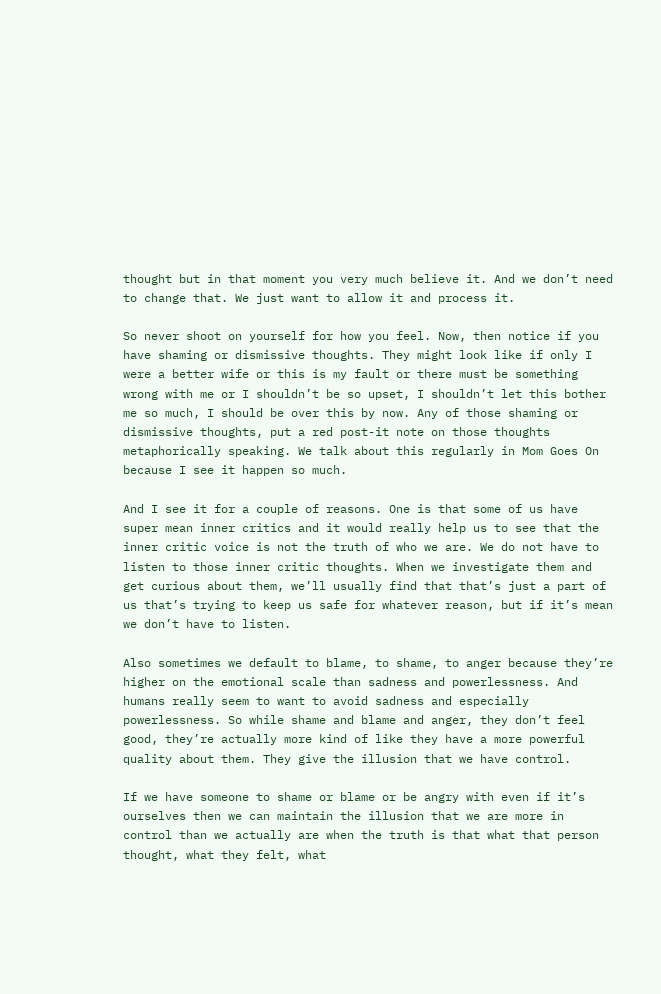thought but in that moment you very much believe it. And we don’t need to change that. We just want to allow it and process it.

So never shoot on yourself for how you feel. Now, then notice if you have shaming or dismissive thoughts. They might look like if only I were a better wife or this is my fault or there must be something wrong with me or I shouldn’t be so upset, I shouldn’t let this bother me so much, I should be over this by now. Any of those shaming or dismissive thoughts, put a red post-it note on those thoughts metaphorically speaking. We talk about this regularly in Mom Goes On because I see it happen so much.

And I see it for a couple of reasons. One is that some of us have super mean inner critics and it would really help us to see that the inner critic voice is not the truth of who we are. We do not have to listen to those inner critic thoughts. When we investigate them and get curious about them, we’ll usually find that that’s just a part of us that’s trying to keep us safe for whatever reason, but if it’s mean we don’t have to listen.

Also sometimes we default to blame, to shame, to anger because they’re higher on the emotional scale than sadness and powerlessness. And humans really seem to want to avoid sadness and especially powerlessness. So while shame and blame and anger, they don’t feel good, they’re actually more kind of like they have a more powerful quality about them. They give the illusion that we have control.

If we have someone to shame or blame or be angry with even if it’s ourselves then we can maintain the illusion that we are more in control than we actually are when the truth is that what that person thought, what they felt, what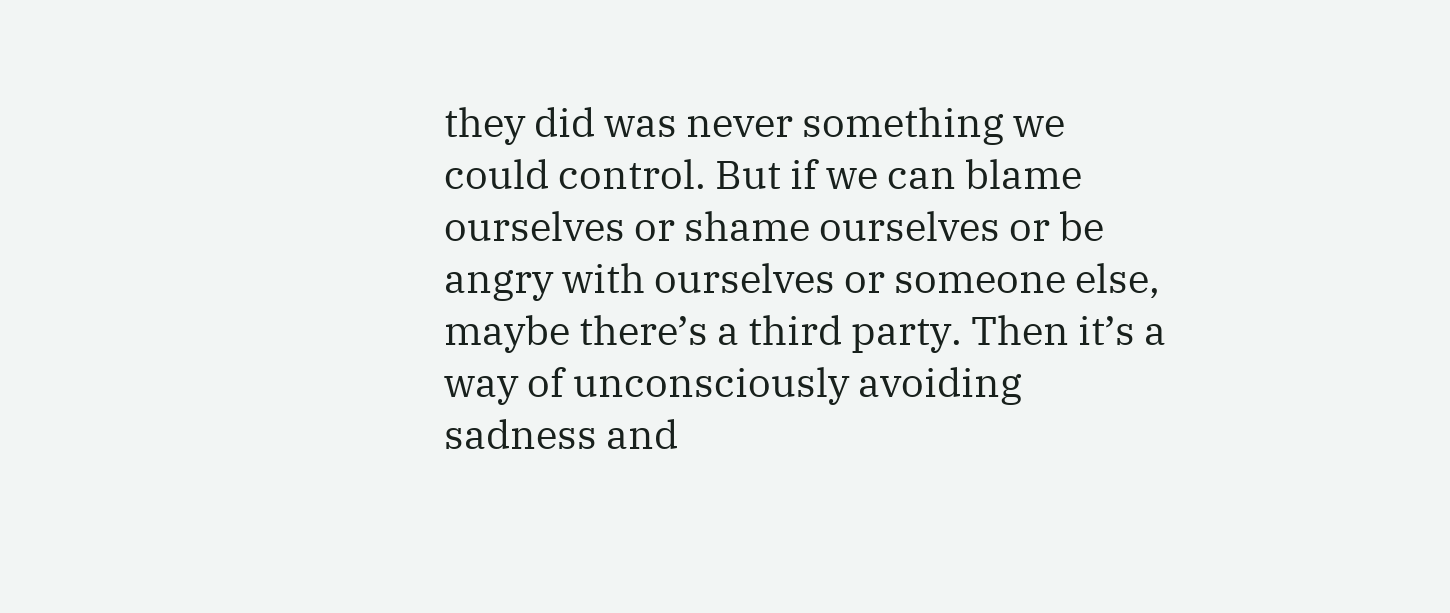they did was never something we could control. But if we can blame ourselves or shame ourselves or be angry with ourselves or someone else, maybe there’s a third party. Then it’s a way of unconsciously avoiding sadness and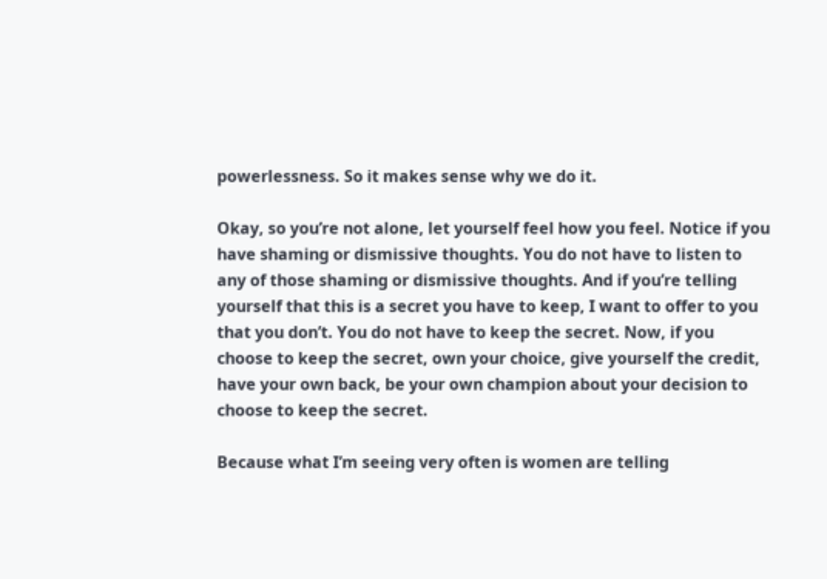powerlessness. So it makes sense why we do it.

Okay, so you’re not alone, let yourself feel how you feel. Notice if you have shaming or dismissive thoughts. You do not have to listen to any of those shaming or dismissive thoughts. And if you’re telling yourself that this is a secret you have to keep, I want to offer to you that you don’t. You do not have to keep the secret. Now, if you choose to keep the secret, own your choice, give yourself the credit, have your own back, be your own champion about your decision to choose to keep the secret.

Because what I’m seeing very often is women are telling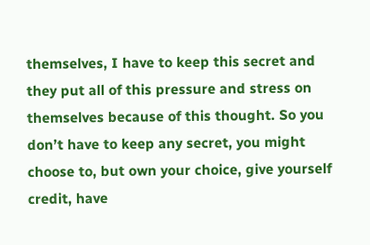themselves, I have to keep this secret and they put all of this pressure and stress on themselves because of this thought. So you don’t have to keep any secret, you might choose to, but own your choice, give yourself credit, have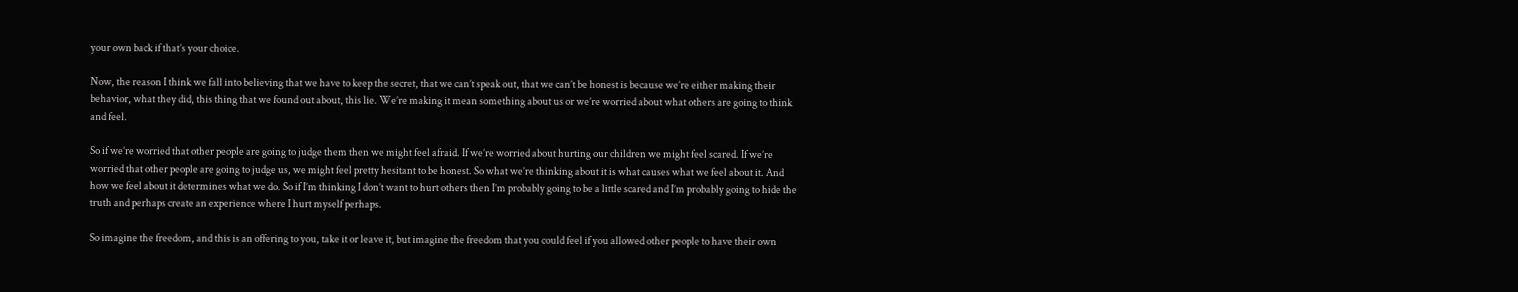your own back if that’s your choice.

Now, the reason I think we fall into believing that we have to keep the secret, that we can’t speak out, that we can’t be honest is because we’re either making their behavior, what they did, this thing that we found out about, this lie. We’re making it mean something about us or we’re worried about what others are going to think and feel.

So if we’re worried that other people are going to judge them then we might feel afraid. If we’re worried about hurting our children we might feel scared. If we’re worried that other people are going to judge us, we might feel pretty hesitant to be honest. So what we’re thinking about it is what causes what we feel about it. And how we feel about it determines what we do. So if I’m thinking I don’t want to hurt others then I’m probably going to be a little scared and I’m probably going to hide the truth and perhaps create an experience where I hurt myself perhaps.

So imagine the freedom, and this is an offering to you, take it or leave it, but imagine the freedom that you could feel if you allowed other people to have their own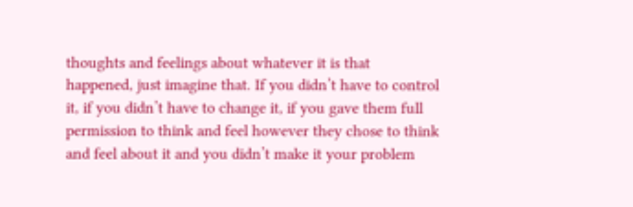thoughts and feelings about whatever it is that happened, just imagine that. If you didn’t have to control it, if you didn’t have to change it, if you gave them full permission to think and feel however they chose to think and feel about it and you didn’t make it your problem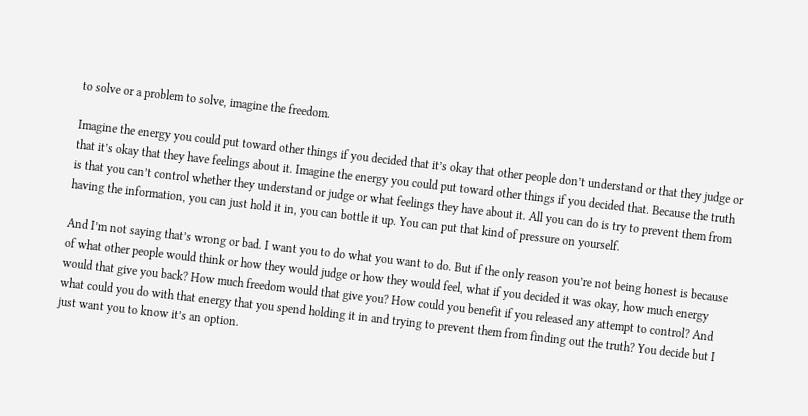to solve or a problem to solve, imagine the freedom.

Imagine the energy you could put toward other things if you decided that it’s okay that other people don’t understand or that they judge or that it’s okay that they have feelings about it. Imagine the energy you could put toward other things if you decided that. Because the truth is that you can’t control whether they understand or judge or what feelings they have about it. All you can do is try to prevent them from having the information, you can just hold it in, you can bottle it up. You can put that kind of pressure on yourself.

And I’m not saying that’s wrong or bad. I want you to do what you want to do. But if the only reason you’re not being honest is because of what other people would think or how they would judge or how they would feel, what if you decided it was okay, how much energy would that give you back? How much freedom would that give you? How could you benefit if you released any attempt to control? And what could you do with that energy that you spend holding it in and trying to prevent them from finding out the truth? You decide but I just want you to know it’s an option.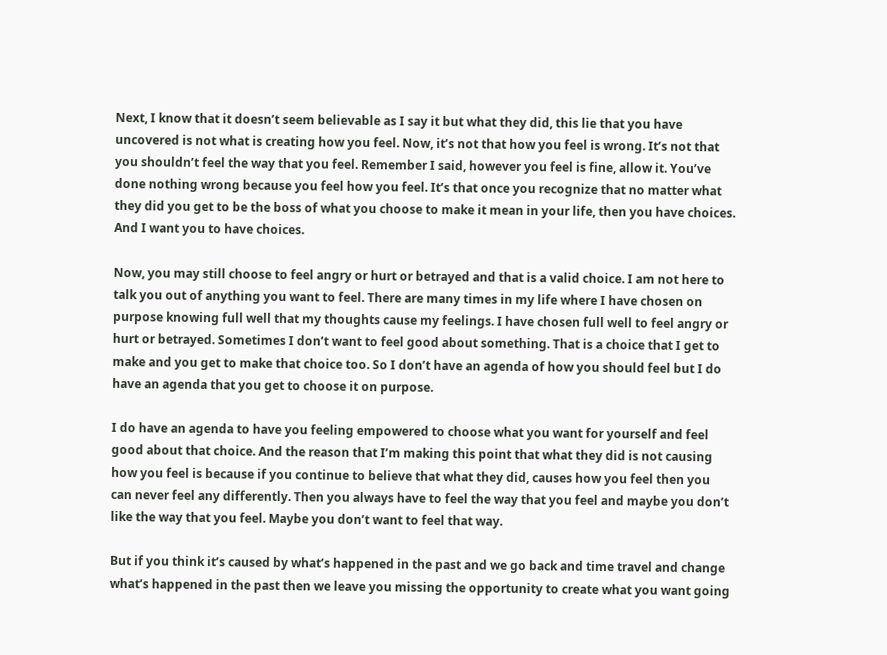Next, I know that it doesn’t seem believable as I say it but what they did, this lie that you have uncovered is not what is creating how you feel. Now, it’s not that how you feel is wrong. It’s not that you shouldn’t feel the way that you feel. Remember I said, however you feel is fine, allow it. You’ve done nothing wrong because you feel how you feel. It’s that once you recognize that no matter what they did you get to be the boss of what you choose to make it mean in your life, then you have choices. And I want you to have choices.

Now, you may still choose to feel angry or hurt or betrayed and that is a valid choice. I am not here to talk you out of anything you want to feel. There are many times in my life where I have chosen on purpose knowing full well that my thoughts cause my feelings. I have chosen full well to feel angry or hurt or betrayed. Sometimes I don’t want to feel good about something. That is a choice that I get to make and you get to make that choice too. So I don’t have an agenda of how you should feel but I do have an agenda that you get to choose it on purpose.

I do have an agenda to have you feeling empowered to choose what you want for yourself and feel good about that choice. And the reason that I’m making this point that what they did is not causing how you feel is because if you continue to believe that what they did, causes how you feel then you can never feel any differently. Then you always have to feel the way that you feel and maybe you don’t like the way that you feel. Maybe you don’t want to feel that way.

But if you think it’s caused by what’s happened in the past and we go back and time travel and change what’s happened in the past then we leave you missing the opportunity to create what you want going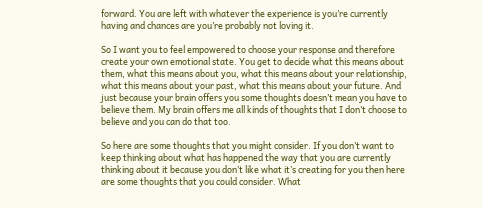forward. You are left with whatever the experience is you’re currently having and chances are you’re probably not loving it.

So I want you to feel empowered to choose your response and therefore create your own emotional state. You get to decide what this means about them, what this means about you, what this means about your relationship, what this means about your past, what this means about your future. And just because your brain offers you some thoughts doesn’t mean you have to believe them. My brain offers me all kinds of thoughts that I don’t choose to believe and you can do that too.

So here are some thoughts that you might consider. If you don’t want to keep thinking about what has happened the way that you are currently thinking about it because you don’t like what it’s creating for you then here are some thoughts that you could consider. What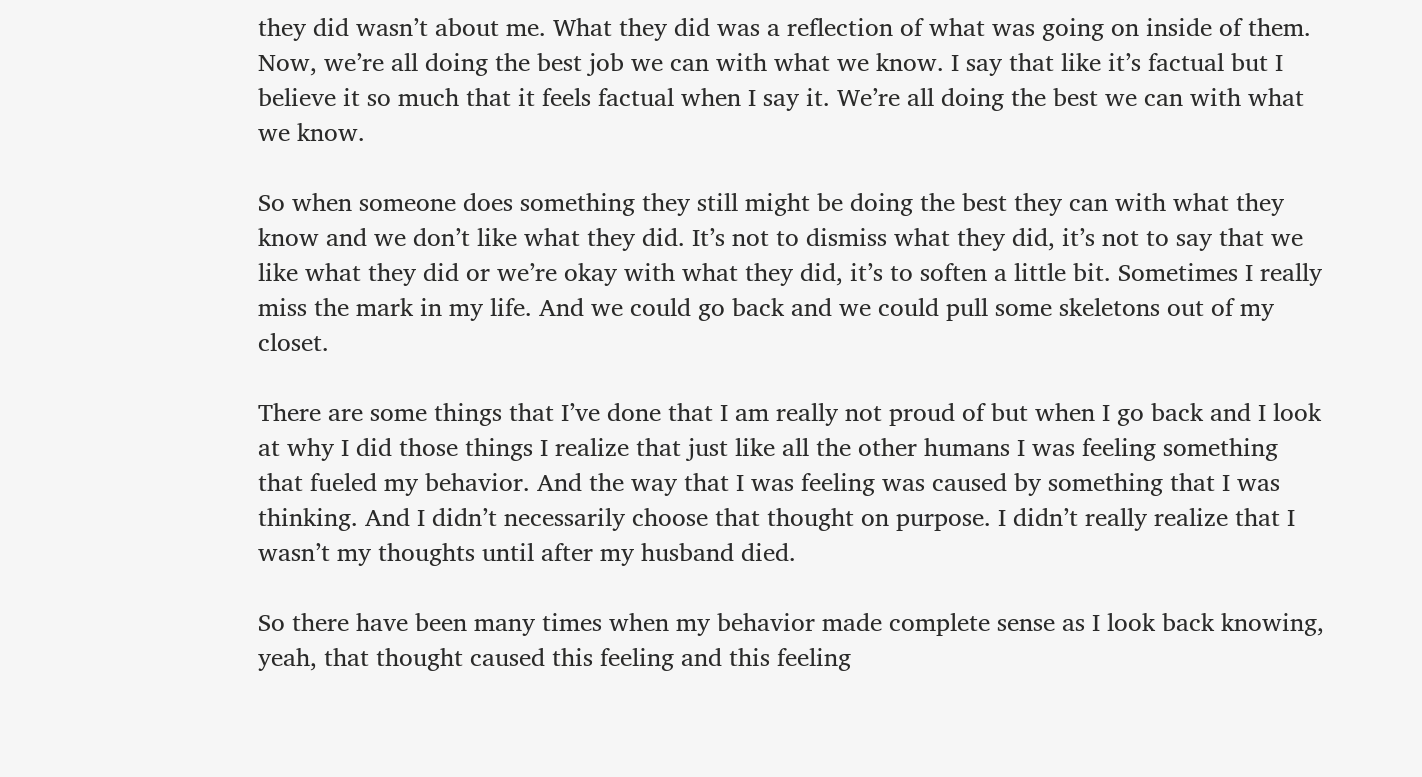they did wasn’t about me. What they did was a reflection of what was going on inside of them. Now, we’re all doing the best job we can with what we know. I say that like it’s factual but I believe it so much that it feels factual when I say it. We’re all doing the best we can with what we know.

So when someone does something they still might be doing the best they can with what they know and we don’t like what they did. It’s not to dismiss what they did, it’s not to say that we like what they did or we’re okay with what they did, it’s to soften a little bit. Sometimes I really miss the mark in my life. And we could go back and we could pull some skeletons out of my closet.

There are some things that I’ve done that I am really not proud of but when I go back and I look at why I did those things I realize that just like all the other humans I was feeling something that fueled my behavior. And the way that I was feeling was caused by something that I was thinking. And I didn’t necessarily choose that thought on purpose. I didn’t really realize that I wasn’t my thoughts until after my husband died.

So there have been many times when my behavior made complete sense as I look back knowing, yeah, that thought caused this feeling and this feeling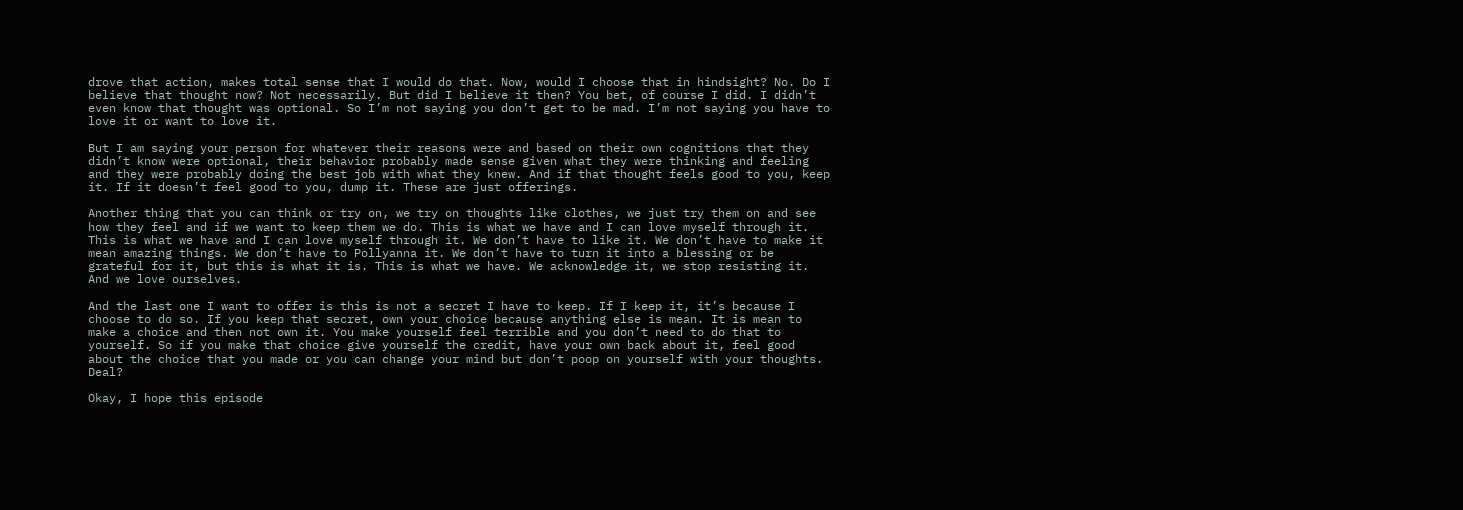drove that action, makes total sense that I would do that. Now, would I choose that in hindsight? No. Do I believe that thought now? Not necessarily. But did I believe it then? You bet, of course I did. I didn’t even know that thought was optional. So I’m not saying you don’t get to be mad. I’m not saying you have to love it or want to love it.

But I am saying your person for whatever their reasons were and based on their own cognitions that they didn’t know were optional, their behavior probably made sense given what they were thinking and feeling and they were probably doing the best job with what they knew. And if that thought feels good to you, keep it. If it doesn’t feel good to you, dump it. These are just offerings.

Another thing that you can think or try on, we try on thoughts like clothes, we just try them on and see how they feel and if we want to keep them we do. This is what we have and I can love myself through it. This is what we have and I can love myself through it. We don’t have to like it. We don’t have to make it mean amazing things. We don’t have to Pollyanna it. We don’t have to turn it into a blessing or be grateful for it, but this is what it is. This is what we have. We acknowledge it, we stop resisting it. And we love ourselves.

And the last one I want to offer is this is not a secret I have to keep. If I keep it, it’s because I choose to do so. If you keep that secret, own your choice because anything else is mean. It is mean to make a choice and then not own it. You make yourself feel terrible and you don’t need to do that to yourself. So if you make that choice give yourself the credit, have your own back about it, feel good about the choice that you made or you can change your mind but don’t poop on yourself with your thoughts. Deal?

Okay, I hope this episode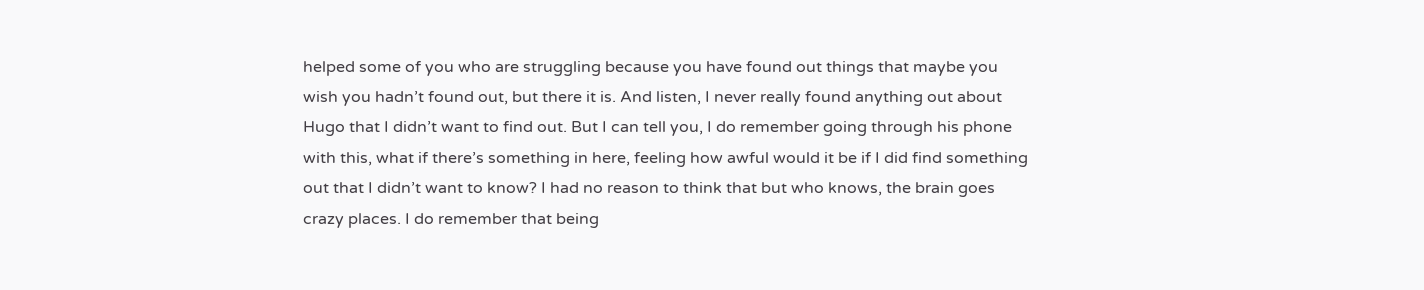helped some of you who are struggling because you have found out things that maybe you wish you hadn’t found out, but there it is. And listen, I never really found anything out about Hugo that I didn’t want to find out. But I can tell you, I do remember going through his phone with this, what if there’s something in here, feeling how awful would it be if I did find something out that I didn’t want to know? I had no reason to think that but who knows, the brain goes crazy places. I do remember that being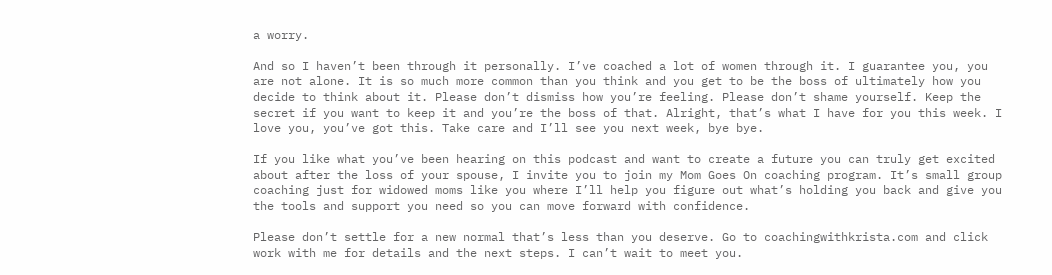a worry.

And so I haven’t been through it personally. I’ve coached a lot of women through it. I guarantee you, you are not alone. It is so much more common than you think and you get to be the boss of ultimately how you decide to think about it. Please don’t dismiss how you’re feeling. Please don’t shame yourself. Keep the secret if you want to keep it and you’re the boss of that. Alright, that’s what I have for you this week. I love you, you’ve got this. Take care and I’ll see you next week, bye bye.

If you like what you’ve been hearing on this podcast and want to create a future you can truly get excited about after the loss of your spouse, I invite you to join my Mom Goes On coaching program. It’s small group coaching just for widowed moms like you where I’ll help you figure out what’s holding you back and give you the tools and support you need so you can move forward with confidence.

Please don’t settle for a new normal that’s less than you deserve. Go to coachingwithkrista.com and click work with me for details and the next steps. I can’t wait to meet you.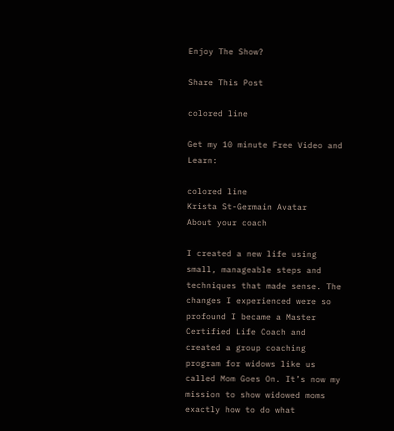Enjoy The Show?

Share This Post

colored line

Get my 10 minute Free Video and Learn:

colored line
Krista St-Germain Avatar
About your coach

I created a new life using small, manageable steps and techniques that made sense. The changes I experienced were so profound I became a Master Certified Life Coach and created a group coaching program for widows like us called Mom Goes On. It’s now my mission to show widowed moms exactly how to do what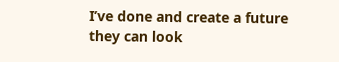I’ve done and create a future they can look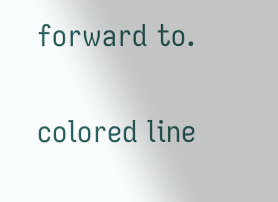forward to.

colored line